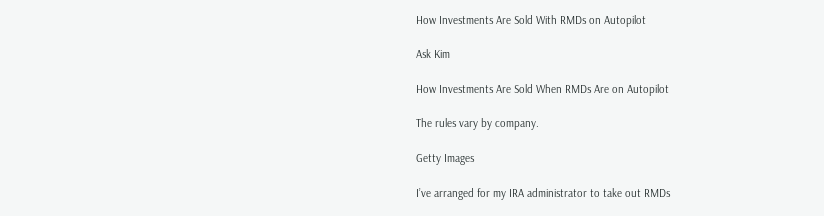How Investments Are Sold With RMDs on Autopilot

Ask Kim

How Investments Are Sold When RMDs Are on Autopilot

The rules vary by company.

Getty Images

I’ve arranged for my IRA administrator to take out RMDs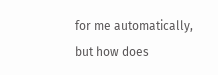for me automatically, but how does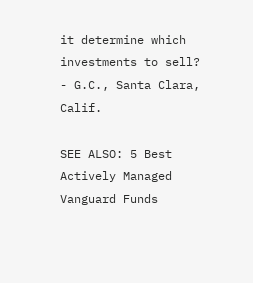it determine which investments to sell? - G.C., Santa Clara, Calif.

SEE ALSO: 5 Best Actively Managed Vanguard Funds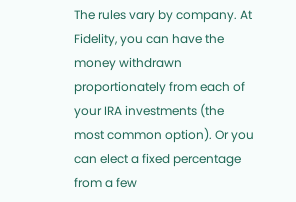The rules vary by company. At Fidelity, you can have the money withdrawn proportionately from each of your IRA investments (the most common option). Or you can elect a fixed percentage from a few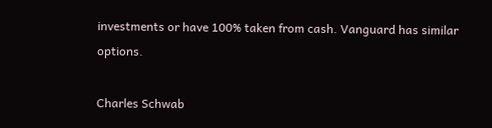investments or have 100% taken from cash. Vanguard has similar options.

Charles Schwab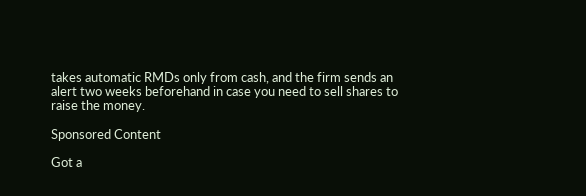takes automatic RMDs only from cash, and the firm sends an alert two weeks beforehand in case you need to sell shares to raise the money.

Sponsored Content

Got a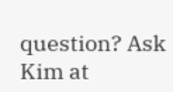question? Ask Kim at